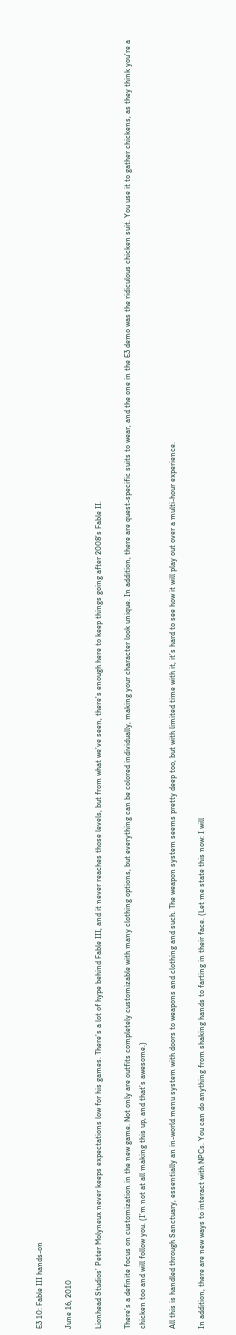E3 10: Fable III hands-on

June 16, 2010

Lionhead Studios’ Peter Molyneux never keeps expectations low for his games. There’s a lot of hype behind Fable III, and it never reaches those levels, but from what we’ve seen, there’s enough here to keep things going after 2008’s Fable II.

There’s a definite focus on customization in the new game. Not only are outfits completely customizable with many clothing options, but everything can be colored individually, making your character look unique. In addition, there are quest-specific suits to wear, and the one in the E3 demo was the ridiculous chicken suit. You use it to gather chickens, as they think you’re a chicken too and will follow you. (I’m not at all making this up, and that’s awesome.)

All this is handled through Sanctuary, essentially an in-world menu system with doors to weapons and clothing and such. The weapon system seems pretty deep too, but with limited time with it, it’s hard to see how it will play out over a multi-hour experience.

In addition, there are new ways to interact with NPCs. You can do anything from shaking hands to farting in their face. (Let me state this now: I will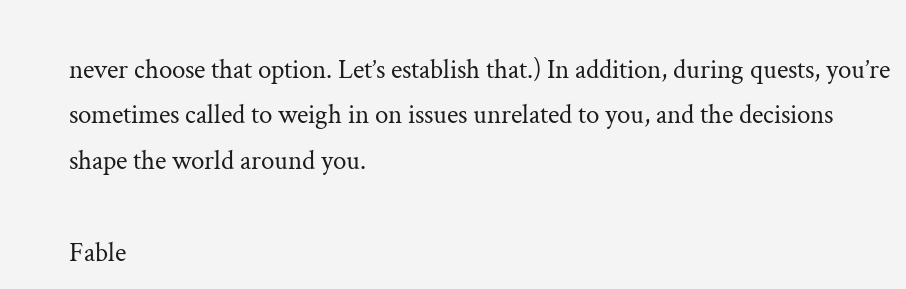never choose that option. Let’s establish that.) In addition, during quests, you’re sometimes called to weigh in on issues unrelated to you, and the decisions shape the world around you.

Fable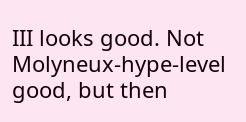III looks good. Not Molyneux-hype-level good, but then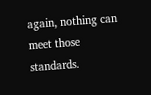again, nothing can meet those standards.